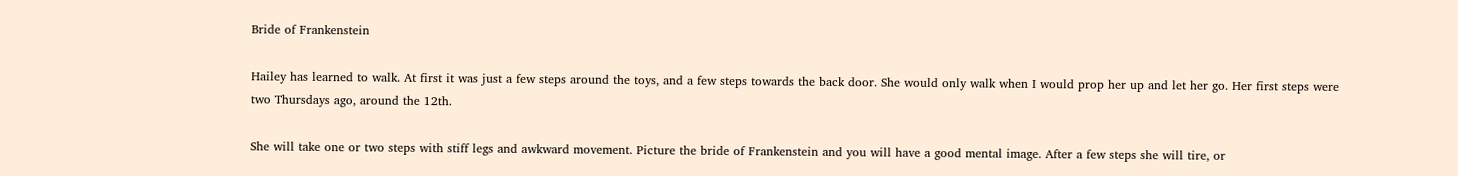Bride of Frankenstein

Hailey has learned to walk. At first it was just a few steps around the toys, and a few steps towards the back door. She would only walk when I would prop her up and let her go. Her first steps were two Thursdays ago, around the 12th.

She will take one or two steps with stiff legs and awkward movement. Picture the bride of Frankenstein and you will have a good mental image. After a few steps she will tire, or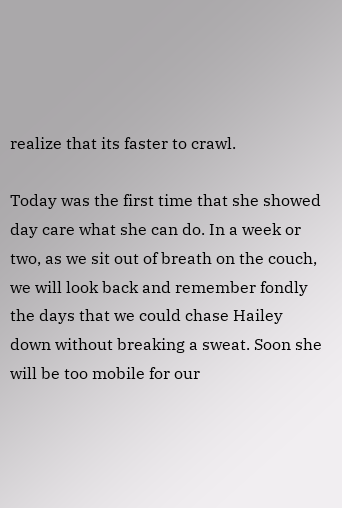realize that its faster to crawl.

Today was the first time that she showed day care what she can do. In a week or two, as we sit out of breath on the couch, we will look back and remember fondly the days that we could chase Hailey down without breaking a sweat. Soon she will be too mobile for our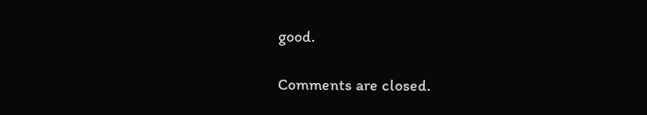good.

Comments are closed.